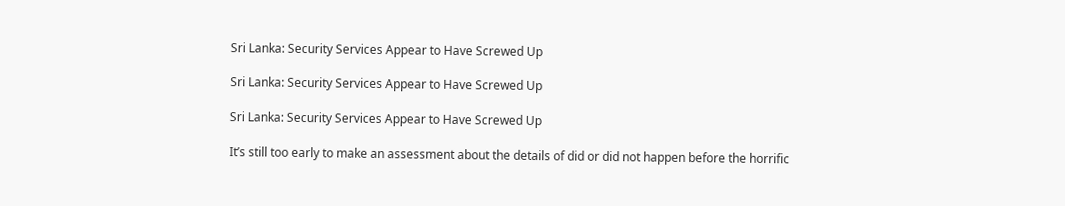Sri Lanka: Security Services Appear to Have Screwed Up

Sri Lanka: Security Services Appear to Have Screwed Up

Sri Lanka: Security Services Appear to Have Screwed Up

It’s still too early to make an assessment about the details of did or did not happen before the horrific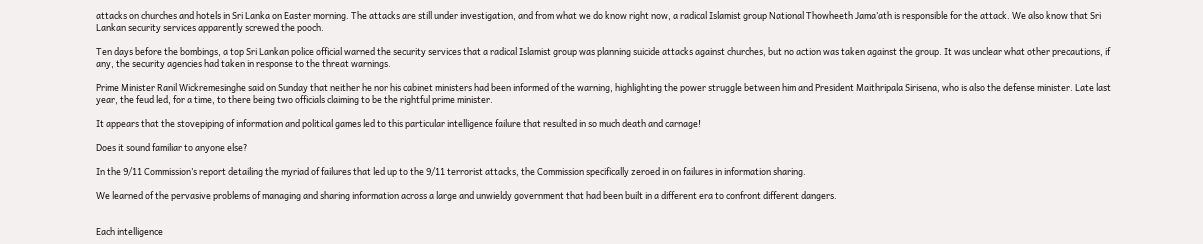attacks on churches and hotels in Sri Lanka on Easter morning. The attacks are still under investigation, and from what we do know right now, a radical Islamist group National Thowheeth Jama’ath is responsible for the attack. We also know that Sri Lankan security services apparently screwed the pooch.

Ten days before the bombings, a top Sri Lankan police official warned the security services that a radical Islamist group was planning suicide attacks against churches, but no action was taken against the group. It was unclear what other precautions, if any, the security agencies had taken in response to the threat warnings.

Prime Minister Ranil Wickremesinghe said on Sunday that neither he nor his cabinet ministers had been informed of the warning, highlighting the power struggle between him and President Maithripala Sirisena, who is also the defense minister. Late last year, the feud led, for a time, to there being two officials claiming to be the rightful prime minister.

It appears that the stovepiping of information and political games led to this particular intelligence failure that resulted in so much death and carnage!

Does it sound familiar to anyone else?

In the 9/11 Commission’s report detailing the myriad of failures that led up to the 9/11 terrorist attacks, the Commission specifically zeroed in on failures in information sharing.

We learned of the pervasive problems of managing and sharing information across a large and unwieldy government that had been built in a different era to confront different dangers.


Each intelligence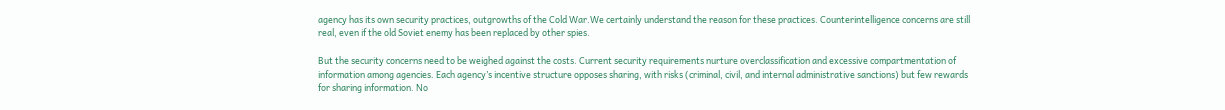agency has its own security practices, outgrowths of the Cold War.We certainly understand the reason for these practices. Counterintelligence concerns are still real, even if the old Soviet enemy has been replaced by other spies.

But the security concerns need to be weighed against the costs. Current security requirements nurture overclassification and excessive compartmentation of information among agencies. Each agency’s incentive structure opposes sharing, with risks (criminal, civil, and internal administrative sanctions) but few rewards for sharing information. No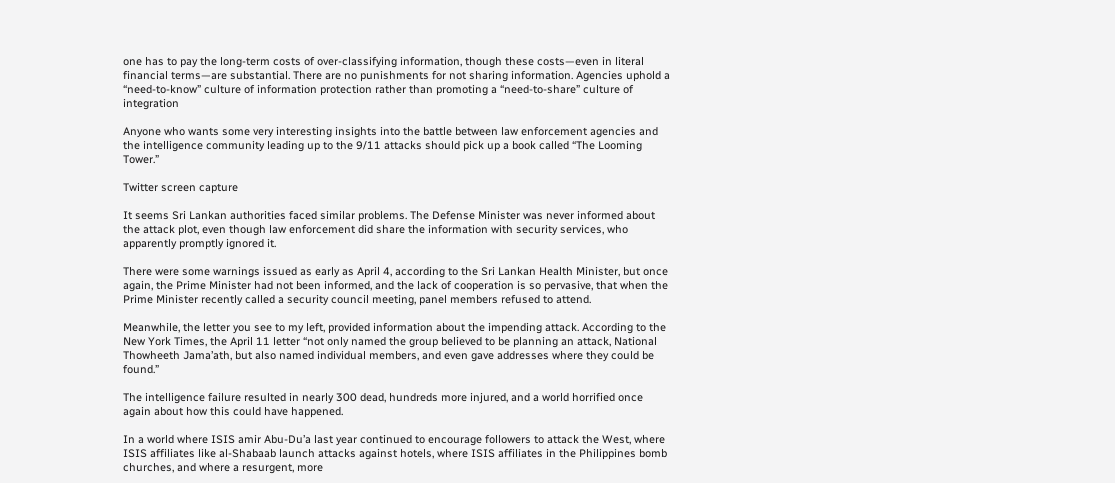one has to pay the long-term costs of over-classifying information, though these costs—even in literal financial terms—are substantial. There are no punishments for not sharing information. Agencies uphold a “need-to-know” culture of information protection rather than promoting a “need-to-share” culture of integration

Anyone who wants some very interesting insights into the battle between law enforcement agencies and the intelligence community leading up to the 9/11 attacks should pick up a book called “The Looming Tower.”

Twitter screen capture

It seems Sri Lankan authorities faced similar problems. The Defense Minister was never informed about the attack plot, even though law enforcement did share the information with security services, who apparently promptly ignored it.

There were some warnings issued as early as April 4, according to the Sri Lankan Health Minister, but once again, the Prime Minister had not been informed, and the lack of cooperation is so pervasive, that when the Prime Minister recently called a security council meeting, panel members refused to attend.

Meanwhile, the letter you see to my left, provided information about the impending attack. According to the New York Times, the April 11 letter “not only named the group believed to be planning an attack, National Thowheeth Jama’ath, but also named individual members, and even gave addresses where they could be found.”

The intelligence failure resulted in nearly 300 dead, hundreds more injured, and a world horrified once again about how this could have happened.

In a world where ISIS amir Abu-Du’a last year continued to encourage followers to attack the West, where ISIS affiliates like al-Shabaab launch attacks against hotels, where ISIS affiliates in the Philippines bomb churches, and where a resurgent, more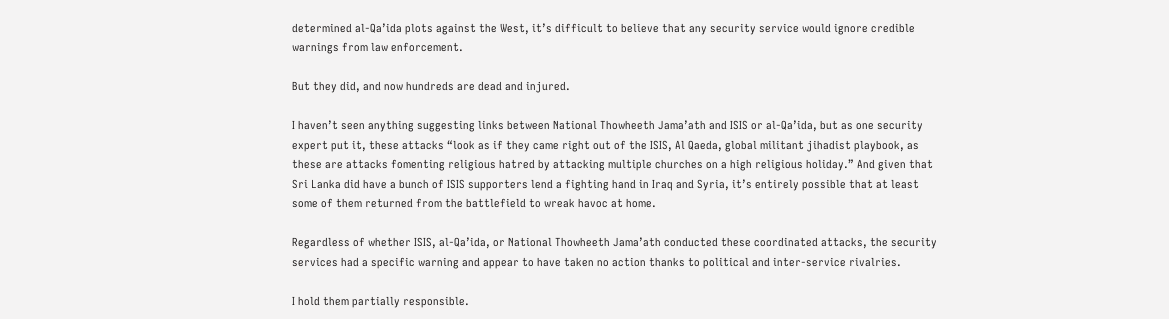determined al-Qa’ida plots against the West, it’s difficult to believe that any security service would ignore credible warnings from law enforcement.

But they did, and now hundreds are dead and injured.

I haven’t seen anything suggesting links between National Thowheeth Jama’ath and ISIS or al-Qa’ida, but as one security expert put it, these attacks “look as if they came right out of the ISIS, Al Qaeda, global militant jihadist playbook, as these are attacks fomenting religious hatred by attacking multiple churches on a high religious holiday.” And given that Sri Lanka did have a bunch of ISIS supporters lend a fighting hand in Iraq and Syria, it’s entirely possible that at least some of them returned from the battlefield to wreak havoc at home.

Regardless of whether ISIS, al-Qa’ida, or National Thowheeth Jama’ath conducted these coordinated attacks, the security services had a specific warning and appear to have taken no action thanks to political and inter-service rivalries.

I hold them partially responsible.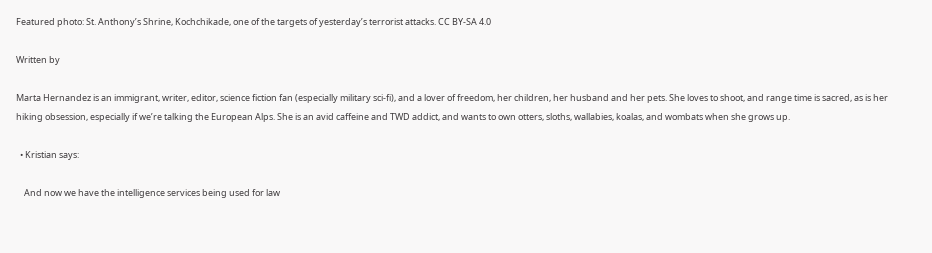Featured photo: St. Anthony’s Shrine, Kochchikade, one of the targets of yesterday’s terrorist attacks. CC BY-SA 4.0

Written by

Marta Hernandez is an immigrant, writer, editor, science fiction fan (especially military sci-fi), and a lover of freedom, her children, her husband and her pets. She loves to shoot, and range time is sacred, as is her hiking obsession, especially if we’re talking the European Alps. She is an avid caffeine and TWD addict, and wants to own otters, sloths, wallabies, koalas, and wombats when she grows up.

  • Kristian says:

    And now we have the intelligence services being used for law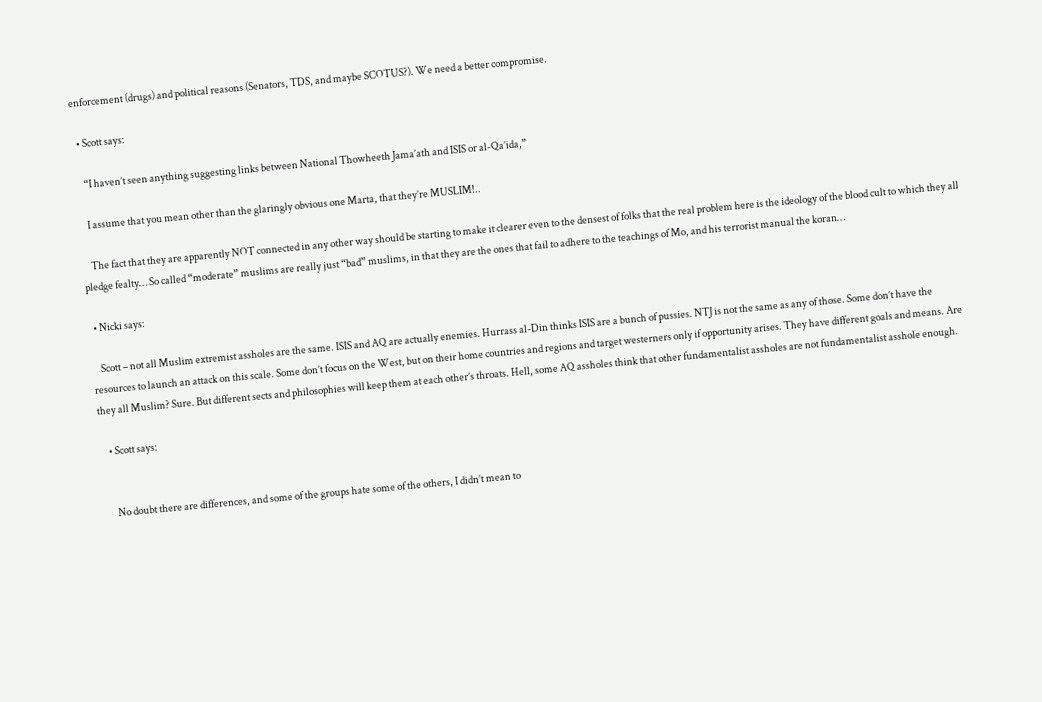enforcement (drugs) and political reasons (Senators, TDS, and maybe SCOTUS?). We need a better compromise.

  • Scott says:

    “I haven’t seen anything suggesting links between National Thowheeth Jama’ath and ISIS or al-Qa’ida,”

    I assume that you mean other than the glaringly obvious one Marta, that they’re MUSLIM!..

    The fact that they are apparently NOT connected in any other way should be starting to make it clearer even to the densest of folks that the real problem here is the ideology of the blood cult to which they all pledge fealty… So called “moderate” muslims are really just “bad” muslims, in that they are the ones that fail to adhere to the teachings of Mo, and his terrorist manual the koran…

  • Nicki says:

    Scott – not all Muslim extremist assholes are the same. ISIS and AQ are actually enemies. Hurrass al-Din thinks ISIS are a bunch of pussies. NTJ is not the same as any of those. Some don’t have the resources to launch an attack on this scale. Some don’t focus on the West, but on their home countries and regions and target westerners only if opportunity arises. They have different goals and means. Are they all Muslim? Sure. But different sects and philosophies will keep them at each other’s throats. Hell, some AQ assholes think that other fundamentalist assholes are not fundamentalist asshole enough.

    • Scott says:


      No doubt there are differences, and some of the groups hate some of the others, I didn’t mean to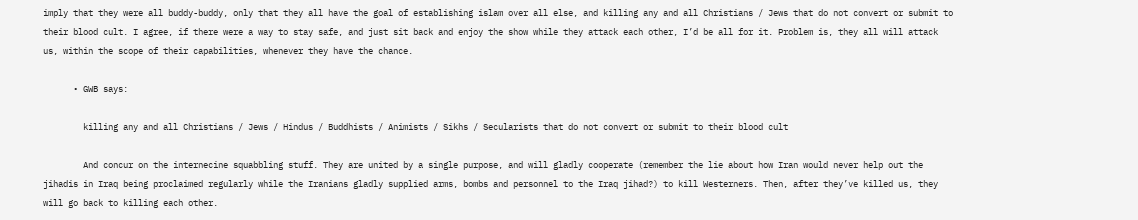imply that they were all buddy-buddy, only that they all have the goal of establishing islam over all else, and killing any and all Christians / Jews that do not convert or submit to their blood cult. I agree, if there were a way to stay safe, and just sit back and enjoy the show while they attack each other, I’d be all for it. Problem is, they all will attack us, within the scope of their capabilities, whenever they have the chance.

      • GWB says:

        killing any and all Christians / Jews / Hindus / Buddhists / Animists / Sikhs / Secularists that do not convert or submit to their blood cult

        And concur on the internecine squabbling stuff. They are united by a single purpose, and will gladly cooperate (remember the lie about how Iran would never help out the jihadis in Iraq being proclaimed regularly while the Iranians gladly supplied arms, bombs and personnel to the Iraq jihad?) to kill Westerners. Then, after they’ve killed us, they will go back to killing each other.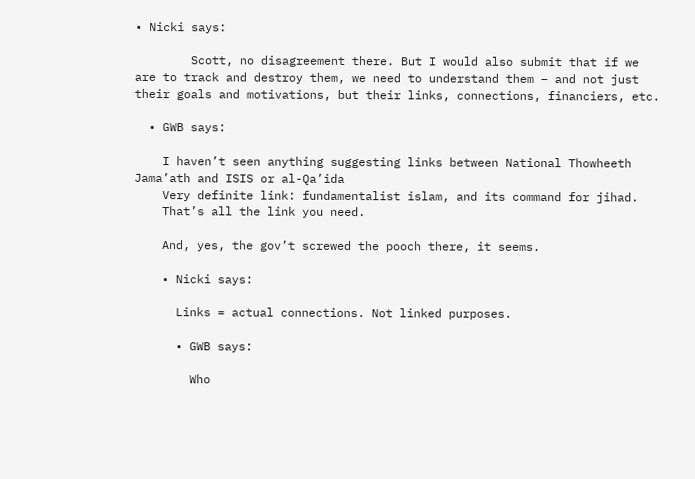• Nicki says:

        Scott, no disagreement there. But I would also submit that if we are to track and destroy them, we need to understand them – and not just their goals and motivations, but their links, connections, financiers, etc.

  • GWB says:

    I haven’t seen anything suggesting links between National Thowheeth Jama’ath and ISIS or al-Qa’ida
    Very definite link: fundamentalist islam, and its command for jihad.
    That’s all the link you need.

    And, yes, the gov’t screwed the pooch there, it seems.

    • Nicki says:

      Links = actual connections. Not linked purposes.

      • GWB says:

        Who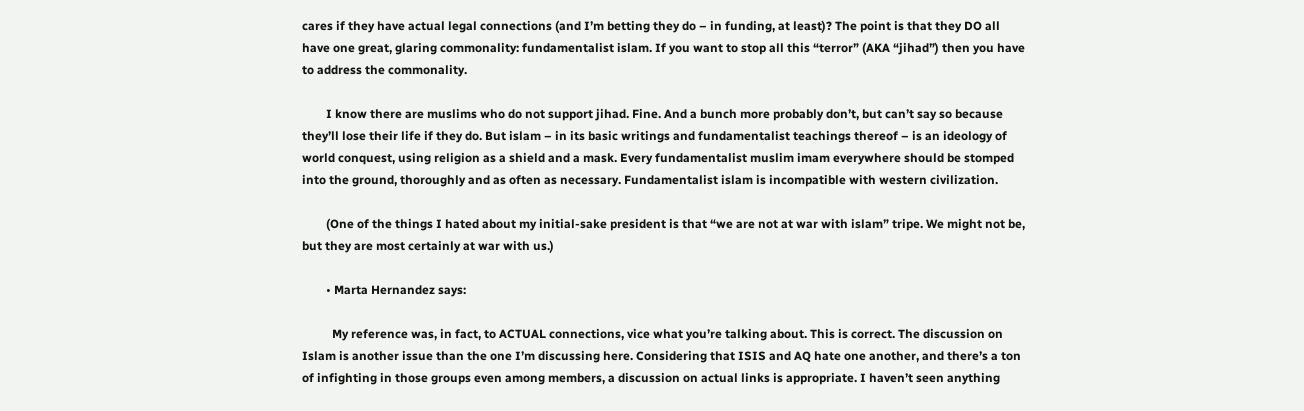cares if they have actual legal connections (and I’m betting they do – in funding, at least)? The point is that they DO all have one great, glaring commonality: fundamentalist islam. If you want to stop all this “terror” (AKA “jihad”) then you have to address the commonality.

        I know there are muslims who do not support jihad. Fine. And a bunch more probably don’t, but can’t say so because they’ll lose their life if they do. But islam – in its basic writings and fundamentalist teachings thereof – is an ideology of world conquest, using religion as a shield and a mask. Every fundamentalist muslim imam everywhere should be stomped into the ground, thoroughly and as often as necessary. Fundamentalist islam is incompatible with western civilization.

        (One of the things I hated about my initial-sake president is that “we are not at war with islam” tripe. We might not be, but they are most certainly at war with us.)

        • Marta Hernandez says:

          My reference was, in fact, to ACTUAL connections, vice what you’re talking about. This is correct. The discussion on Islam is another issue than the one I’m discussing here. Considering that ISIS and AQ hate one another, and there’s a ton of infighting in those groups even among members, a discussion on actual links is appropriate. I haven’t seen anything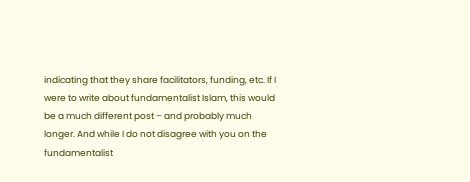indicating that they share facilitators, funding, etc. If I were to write about fundamentalist Islam, this would be a much different post – and probably much longer. And while I do not disagree with you on the fundamentalist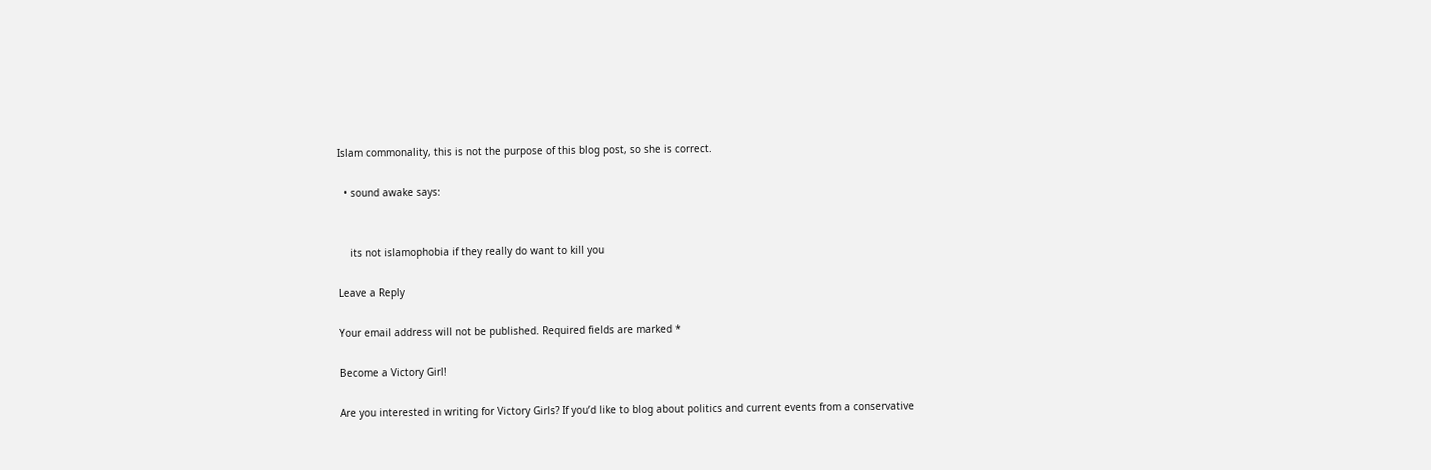Islam commonality, this is not the purpose of this blog post, so she is correct.

  • sound awake says:


    its not islamophobia if they really do want to kill you

Leave a Reply

Your email address will not be published. Required fields are marked *

Become a Victory Girl!

Are you interested in writing for Victory Girls? If you’d like to blog about politics and current events from a conservative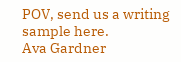POV, send us a writing sample here.
Ava Gardner